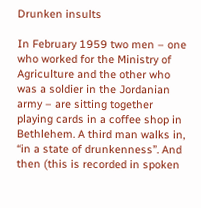Drunken insults

In February 1959 two men – one who worked for the Ministry of Agriculture and the other who was a soldier in the Jordanian army – are sitting together playing cards in a coffee shop in Bethlehem. A third man walks in, “in a state of drunkenness”. And then (this is recorded in spoken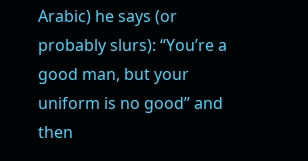Arabic) he says (or probably slurs): “You’re a good man, but your uniform is no good” and then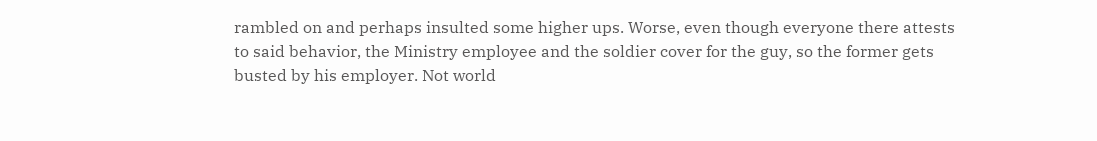rambled on and perhaps insulted some higher ups. Worse, even though everyone there attests to said behavior, the Ministry employee and the soldier cover for the guy, so the former gets busted by his employer. Not world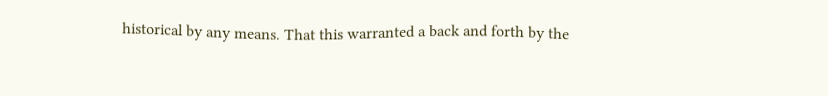historical by any means. That this warranted a back and forth by the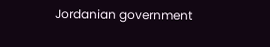Jordanian government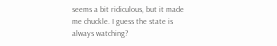seems a bit ridiculous, but it made me chuckle. I guess the state is always watching?